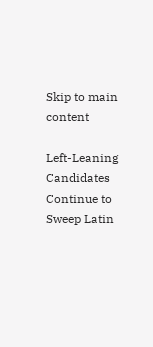Skip to main content

Left-Leaning Candidates Continue to Sweep Latin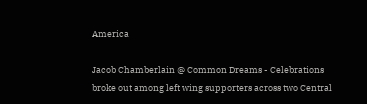America

Jacob Chamberlain @ Common Dreams - Celebrations broke out among left wing supporters across two Central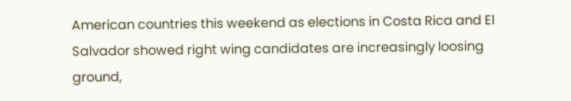American countries this weekend as elections in Costa Rica and El Salvador showed right wing candidates are increasingly loosing ground,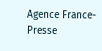Agence France-Presse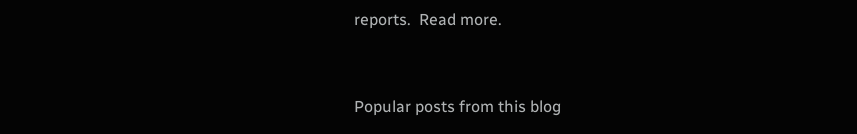reports.  Read more.


Popular posts from this blog